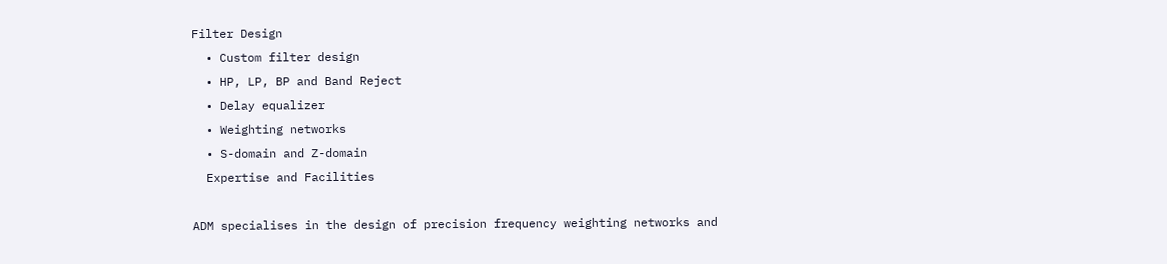Filter Design
  • Custom filter design
  • HP, LP, BP and Band Reject
  • Delay equalizer
  • Weighting networks
  • S-domain and Z-domain
  Expertise and Facilities

ADM specialises in the design of precision frequency weighting networks and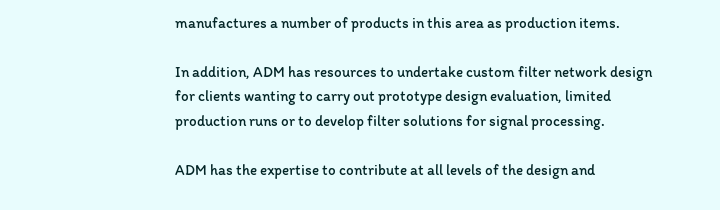manufactures a number of products in this area as production items.

In addition, ADM has resources to undertake custom filter network design for clients wanting to carry out prototype design evaluation, limited production runs or to develop filter solutions for signal processing.

ADM has the expertise to contribute at all levels of the design and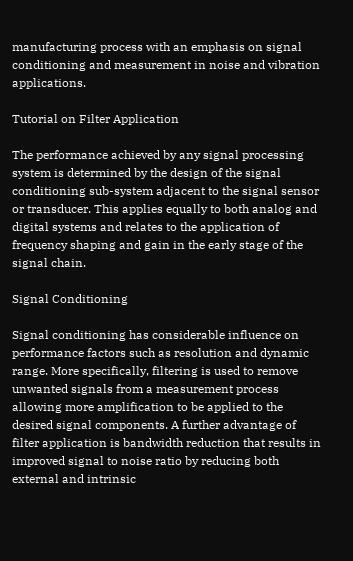manufacturing process with an emphasis on signal conditioning and measurement in noise and vibration applications.

Tutorial on Filter Application

The performance achieved by any signal processing system is determined by the design of the signal conditioning sub-system adjacent to the signal sensor or transducer. This applies equally to both analog and digital systems and relates to the application of frequency shaping and gain in the early stage of the signal chain.

Signal Conditioning

Signal conditioning has considerable influence on performance factors such as resolution and dynamic range. More specifically, filtering is used to remove unwanted signals from a measurement process allowing more amplification to be applied to the desired signal components. A further advantage of filter application is bandwidth reduction that results in improved signal to noise ratio by reducing both external and intrinsic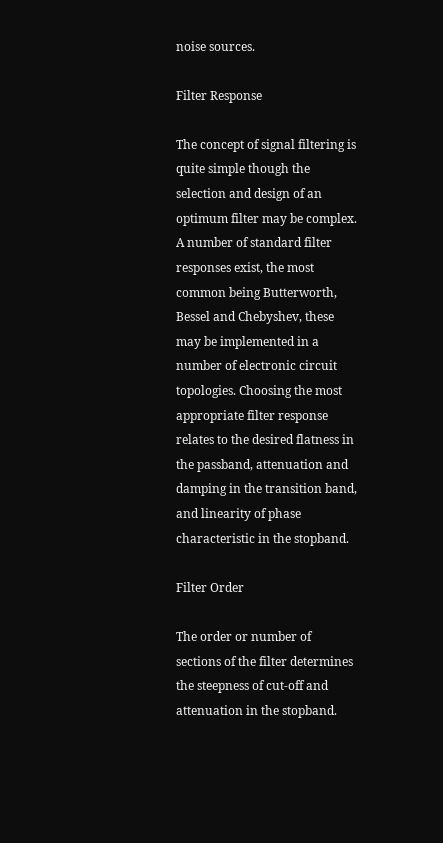noise sources.

Filter Response

The concept of signal filtering is quite simple though the selection and design of an optimum filter may be complex. A number of standard filter responses exist, the most common being Butterworth, Bessel and Chebyshev, these may be implemented in a number of electronic circuit topologies. Choosing the most appropriate filter response relates to the desired flatness in the passband, attenuation and damping in the transition band, and linearity of phase characteristic in the stopband.

Filter Order

The order or number of sections of the filter determines the steepness of cut-off and attenuation in the stopband.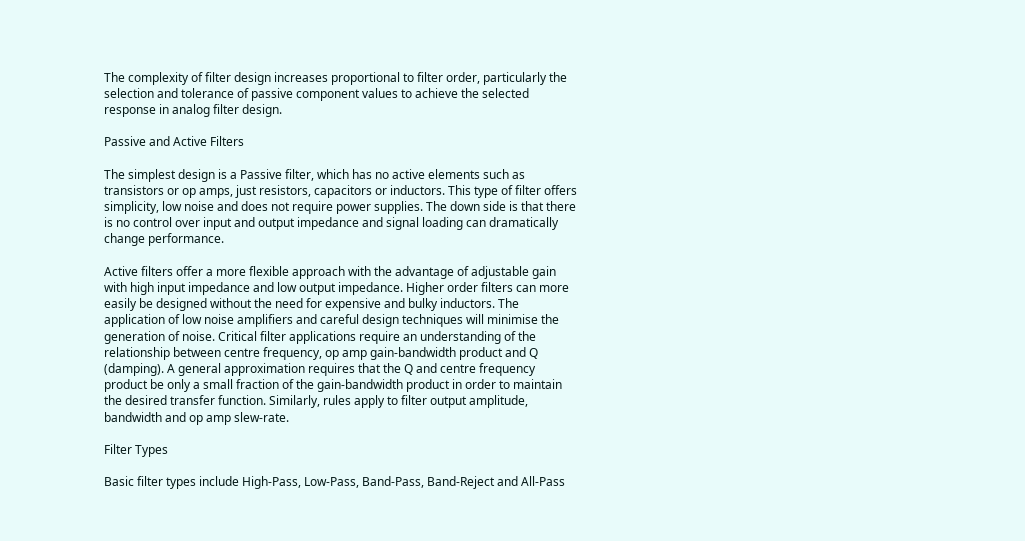The complexity of filter design increases proportional to filter order, particularly the selection and tolerance of passive component values to achieve the selected response in analog filter design.

Passive and Active Filters

The simplest design is a Passive filter, which has no active elements such as transistors or op amps, just resistors, capacitors or inductors. This type of filter offers simplicity, low noise and does not require power supplies. The down side is that there is no control over input and output impedance and signal loading can dramatically change performance.

Active filters offer a more flexible approach with the advantage of adjustable gain with high input impedance and low output impedance. Higher order filters can more easily be designed without the need for expensive and bulky inductors. The application of low noise amplifiers and careful design techniques will minimise the generation of noise. Critical filter applications require an understanding of the relationship between centre frequency, op amp gain-bandwidth product and Q (damping). A general approximation requires that the Q and centre frequency product be only a small fraction of the gain-bandwidth product in order to maintain the desired transfer function. Similarly, rules apply to filter output amplitude, bandwidth and op amp slew-rate.

Filter Types

Basic filter types include High-Pass, Low-Pass, Band-Pass, Band-Reject and All-Pass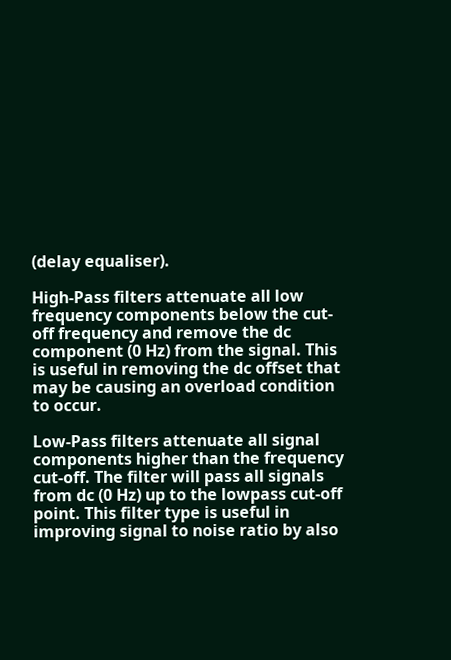(delay equaliser).

High-Pass filters attenuate all low frequency components below the cut-off frequency and remove the dc component (0 Hz) from the signal. This is useful in removing the dc offset that may be causing an overload condition to occur.

Low-Pass filters attenuate all signal components higher than the frequency cut-off. The filter will pass all signals from dc (0 Hz) up to the lowpass cut-off point. This filter type is useful in improving signal to noise ratio by also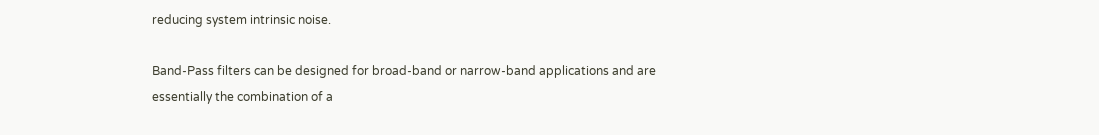reducing system intrinsic noise.

Band-Pass filters can be designed for broad-band or narrow-band applications and are essentially the combination of a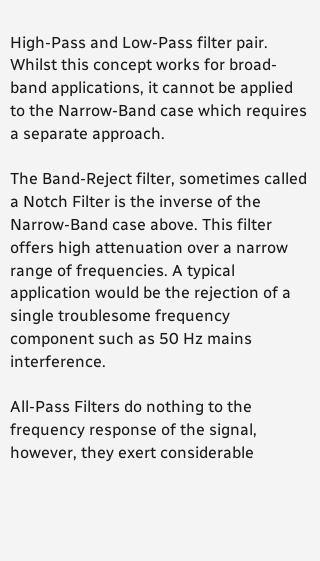High-Pass and Low-Pass filter pair. Whilst this concept works for broad-band applications, it cannot be applied to the Narrow-Band case which requires a separate approach.

The Band-Reject filter, sometimes called a Notch Filter is the inverse of the Narrow-Band case above. This filter offers high attenuation over a narrow range of frequencies. A typical application would be the rejection of a single troublesome frequency component such as 50 Hz mains interference.

All-Pass Filters do nothing to the frequency response of the signal, however, they exert considerable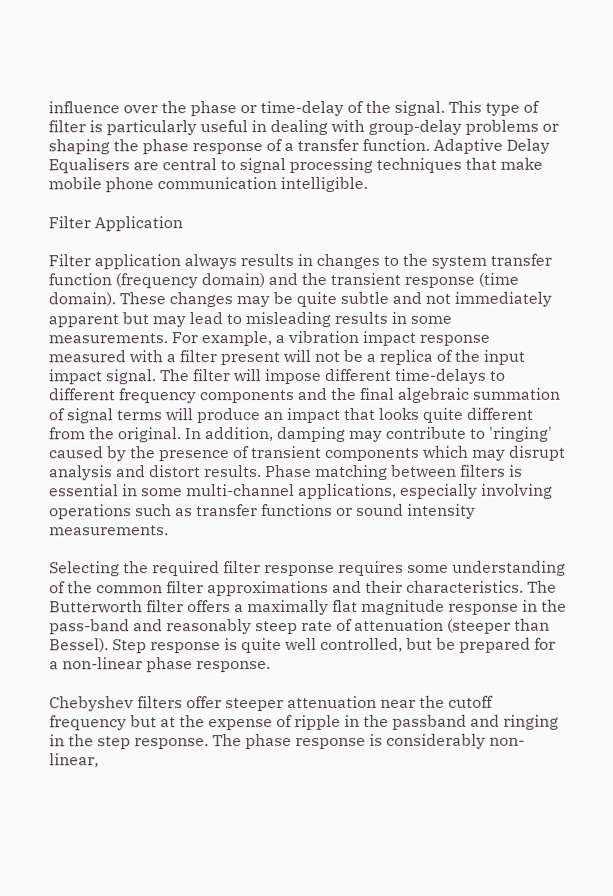influence over the phase or time-delay of the signal. This type of filter is particularly useful in dealing with group-delay problems or shaping the phase response of a transfer function. Adaptive Delay Equalisers are central to signal processing techniques that make mobile phone communication intelligible.

Filter Application

Filter application always results in changes to the system transfer function (frequency domain) and the transient response (time domain). These changes may be quite subtle and not immediately apparent but may lead to misleading results in some measurements. For example, a vibration impact response measured with a filter present will not be a replica of the input impact signal. The filter will impose different time-delays to different frequency components and the final algebraic summation of signal terms will produce an impact that looks quite different from the original. In addition, damping may contribute to 'ringing' caused by the presence of transient components which may disrupt analysis and distort results. Phase matching between filters is essential in some multi-channel applications, especially involving operations such as transfer functions or sound intensity measurements.

Selecting the required filter response requires some understanding of the common filter approximations and their characteristics. The Butterworth filter offers a maximally flat magnitude response in the pass-band and reasonably steep rate of attenuation (steeper than Bessel). Step response is quite well controlled, but be prepared for a non-linear phase response.

Chebyshev filters offer steeper attenuation near the cutoff frequency but at the expense of ripple in the passband and ringing in the step response. The phase response is considerably non-linear,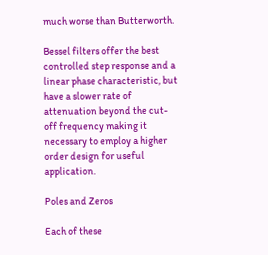much worse than Butterworth.

Bessel filters offer the best controlled step response and a linear phase characteristic, but have a slower rate of attenuation beyond the cut-off frequency making it necessary to employ a higher order design for useful application.

Poles and Zeros

Each of these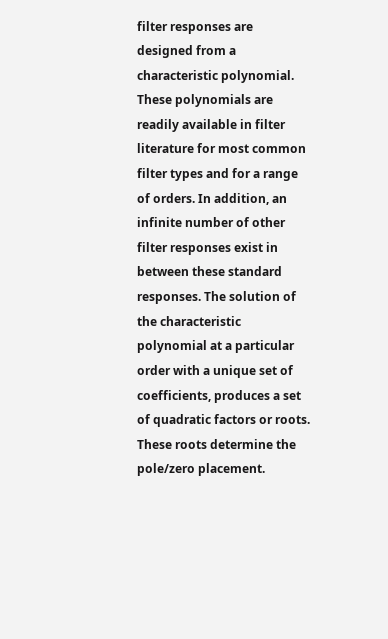filter responses are designed from a characteristic polynomial. These polynomials are readily available in filter literature for most common filter types and for a range of orders. In addition, an infinite number of other filter responses exist in between these standard responses. The solution of the characteristic polynomial at a particular order with a unique set of coefficients, produces a set of quadratic factors or roots. These roots determine the pole/zero placement.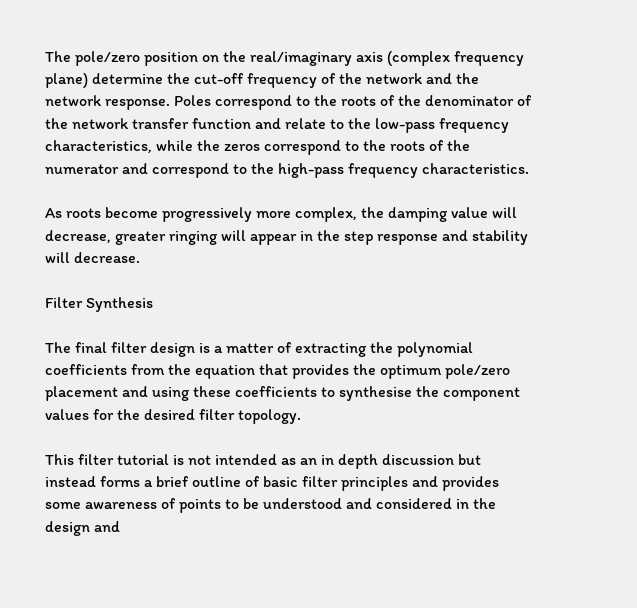The pole/zero position on the real/imaginary axis (complex frequency plane) determine the cut-off frequency of the network and the network response. Poles correspond to the roots of the denominator of the network transfer function and relate to the low-pass frequency characteristics, while the zeros correspond to the roots of the numerator and correspond to the high-pass frequency characteristics.

As roots become progressively more complex, the damping value will decrease, greater ringing will appear in the step response and stability will decrease.

Filter Synthesis

The final filter design is a matter of extracting the polynomial coefficients from the equation that provides the optimum pole/zero placement and using these coefficients to synthesise the component values for the desired filter topology.

This filter tutorial is not intended as an in depth discussion but instead forms a brief outline of basic filter principles and provides some awareness of points to be understood and considered in the design and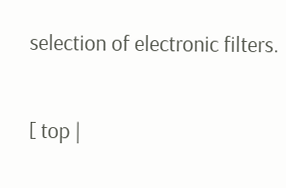selection of electronic filters.

[ top |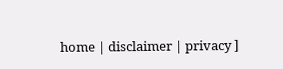home | disclaimer | privacy ]